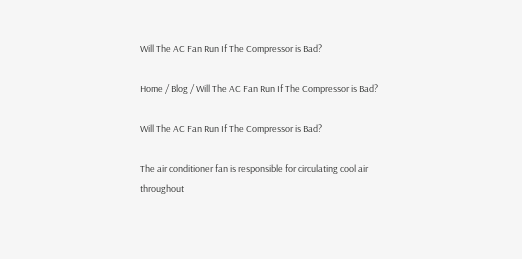Will The AC Fan Run If The Compressor is Bad?

Home / Blog / Will The AC Fan Run If The Compressor is Bad?

Will The AC Fan Run If The Compressor is Bad?

The air conditioner fan is responsible for circulating cool air throughout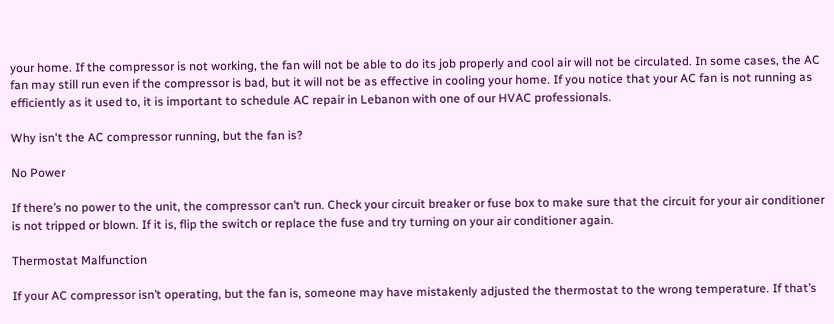your home. If the compressor is not working, the fan will not be able to do its job properly and cool air will not be circulated. In some cases, the AC fan may still run even if the compressor is bad, but it will not be as effective in cooling your home. If you notice that your AC fan is not running as efficiently as it used to, it is important to schedule AC repair in Lebanon with one of our HVAC professionals.

Why isn't the AC compressor running, but the fan is?

No Power

If there’s no power to the unit, the compressor can’t run. Check your circuit breaker or fuse box to make sure that the circuit for your air conditioner is not tripped or blown. If it is, flip the switch or replace the fuse and try turning on your air conditioner again.

Thermostat Malfunction

If your AC compressor isn’t operating, but the fan is, someone may have mistakenly adjusted the thermostat to the wrong temperature. If that’s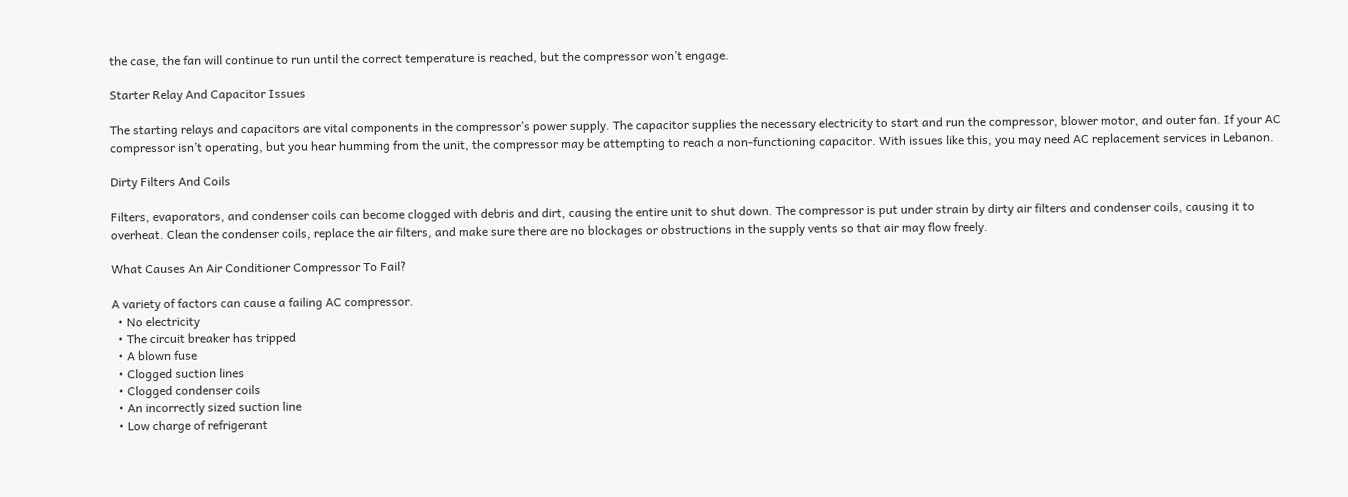the case, the fan will continue to run until the correct temperature is reached, but the compressor won’t engage.

Starter Relay And Capacitor Issues

The starting relays and capacitors are vital components in the compressor’s power supply. The capacitor supplies the necessary electricity to start and run the compressor, blower motor, and outer fan. If your AC compressor isn’t operating, but you hear humming from the unit, the compressor may be attempting to reach a non-functioning capacitor. With issues like this, you may need AC replacement services in Lebanon.

Dirty Filters And Coils

Filters, evaporators, and condenser coils can become clogged with debris and dirt, causing the entire unit to shut down. The compressor is put under strain by dirty air filters and condenser coils, causing it to overheat. Clean the condenser coils, replace the air filters, and make sure there are no blockages or obstructions in the supply vents so that air may flow freely.

What Causes An Air Conditioner Compressor To Fail?

A variety of factors can cause a failing AC compressor.
  • No electricity
  • The circuit breaker has tripped
  • A blown fuse
  • Clogged suction lines
  • Clogged condenser coils
  • An incorrectly sized suction line
  • Low charge of refrigerant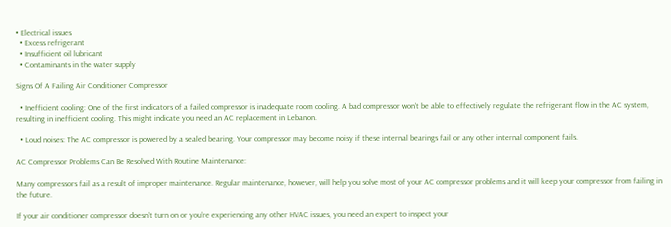• Electrical issues
  • Excess refrigerant
  • Insufficient oil lubricant
  • Contaminants in the water supply

Signs Of A Failing Air Conditioner Compressor

  • Inefficient cooling: One of the first indicators of a failed compressor is inadequate room cooling. A bad compressor won’t be able to effectively regulate the refrigerant flow in the AC system, resulting in inefficient cooling. This might indicate you need an AC replacement in Lebanon.

  • Loud noises: The AC compressor is powered by a sealed bearing. Your compressor may become noisy if these internal bearings fail or any other internal component fails.

AC Compressor Problems Can Be Resolved With Routine Maintenance:

Many compressors fail as a result of improper maintenance. Regular maintenance, however, will help you solve most of your AC compressor problems and it will keep your compressor from failing in the future.

If your air conditioner compressor doesn’t turn on or you’re experiencing any other HVAC issues, you need an expert to inspect your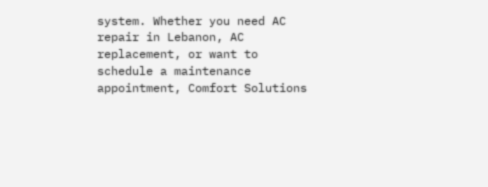system. Whether you need AC repair in Lebanon, AC replacement, or want to schedule a maintenance appointment, Comfort Solutions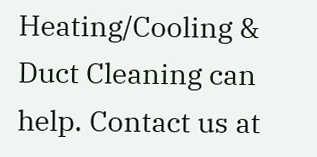Heating/Cooling & Duct Cleaning can help. Contact us at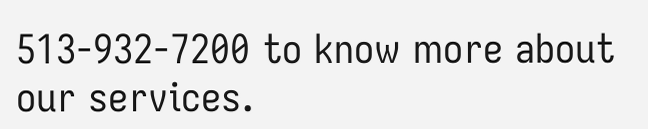513-932-7200 to know more about our services.